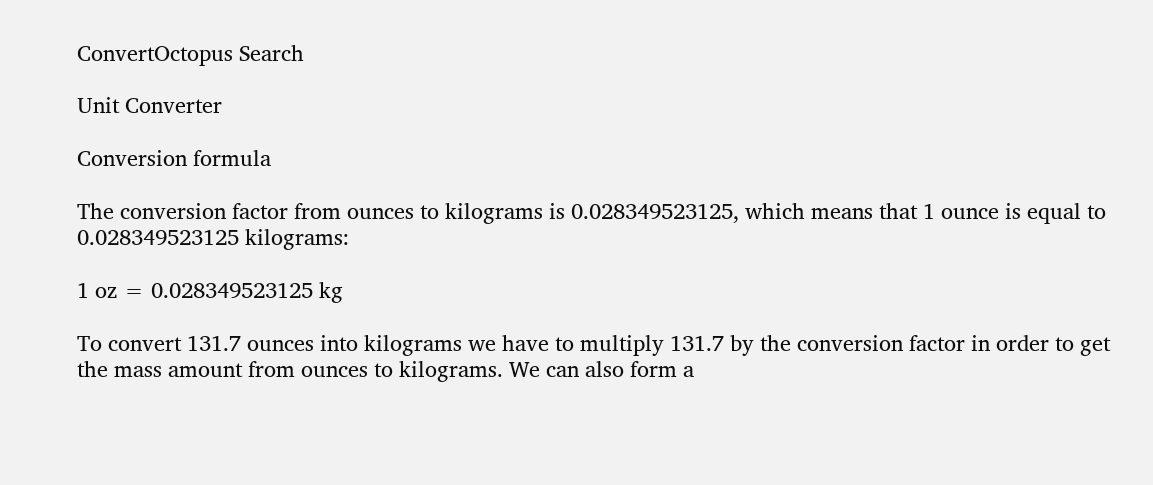ConvertOctopus Search

Unit Converter

Conversion formula

The conversion factor from ounces to kilograms is 0.028349523125, which means that 1 ounce is equal to 0.028349523125 kilograms:

1 oz = 0.028349523125 kg

To convert 131.7 ounces into kilograms we have to multiply 131.7 by the conversion factor in order to get the mass amount from ounces to kilograms. We can also form a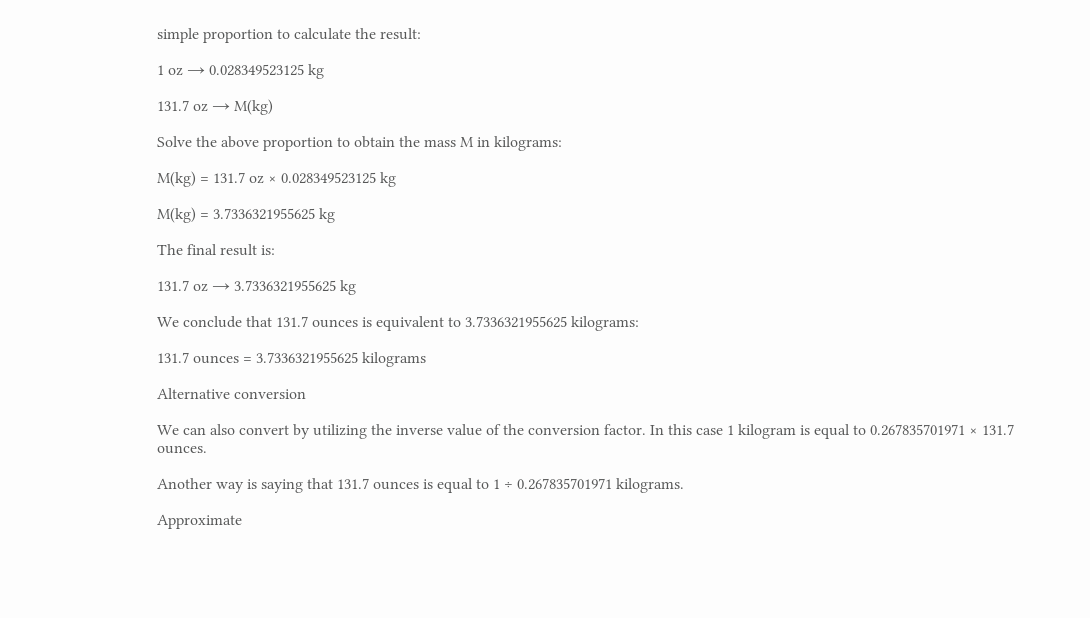simple proportion to calculate the result:

1 oz → 0.028349523125 kg

131.7 oz → M(kg)

Solve the above proportion to obtain the mass M in kilograms:

M(kg) = 131.7 oz × 0.028349523125 kg

M(kg) = 3.7336321955625 kg

The final result is:

131.7 oz → 3.7336321955625 kg

We conclude that 131.7 ounces is equivalent to 3.7336321955625 kilograms:

131.7 ounces = 3.7336321955625 kilograms

Alternative conversion

We can also convert by utilizing the inverse value of the conversion factor. In this case 1 kilogram is equal to 0.267835701971 × 131.7 ounces.

Another way is saying that 131.7 ounces is equal to 1 ÷ 0.267835701971 kilograms.

Approximate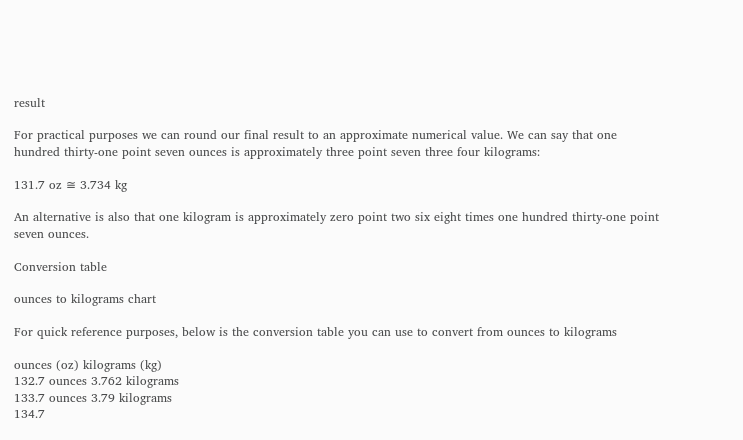result

For practical purposes we can round our final result to an approximate numerical value. We can say that one hundred thirty-one point seven ounces is approximately three point seven three four kilograms:

131.7 oz ≅ 3.734 kg

An alternative is also that one kilogram is approximately zero point two six eight times one hundred thirty-one point seven ounces.

Conversion table

ounces to kilograms chart

For quick reference purposes, below is the conversion table you can use to convert from ounces to kilograms

ounces (oz) kilograms (kg)
132.7 ounces 3.762 kilograms
133.7 ounces 3.79 kilograms
134.7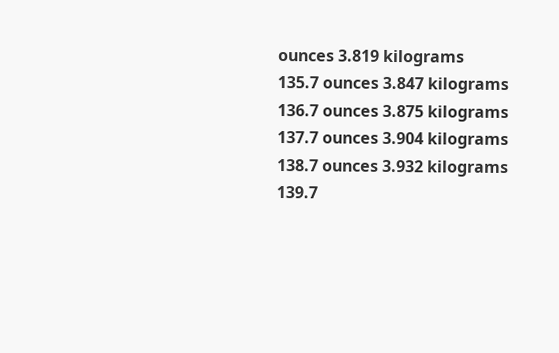ounces 3.819 kilograms
135.7 ounces 3.847 kilograms
136.7 ounces 3.875 kilograms
137.7 ounces 3.904 kilograms
138.7 ounces 3.932 kilograms
139.7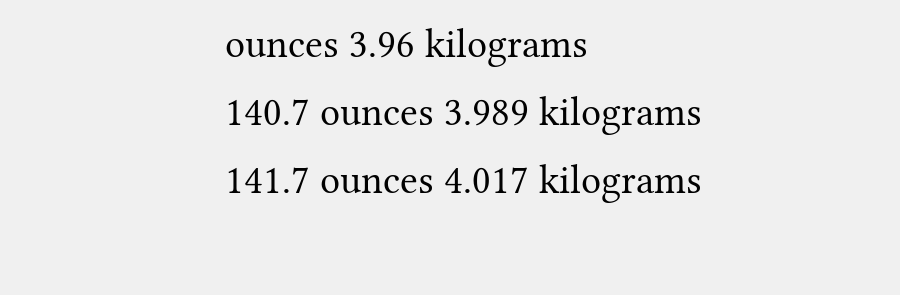ounces 3.96 kilograms
140.7 ounces 3.989 kilograms
141.7 ounces 4.017 kilograms